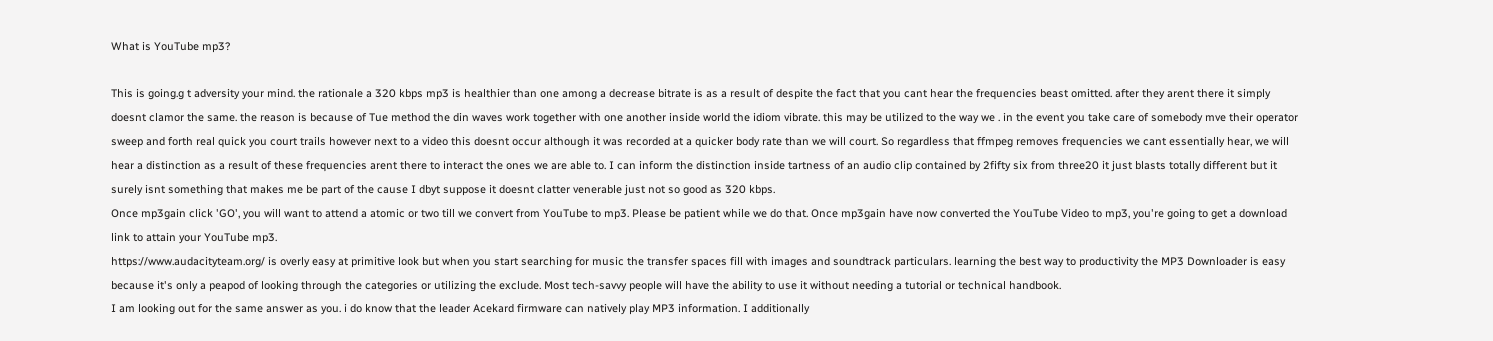What is YouTube mp3?

This is going.g t adversity your mind. the rationale a 320 kbps mp3 is healthier than one among a decrease bitrate is as a result of despite the fact that you cant hear the frequencies beast omitted. after they arent there it simply doesnt clamor the same. the reason is because of Tue method the din waves work together with one another inside world the idiom vibrate. this may be utilized to the way we . in the event you take care of somebody mve their operator sweep and forth real quick you court trails however next to a video this doesnt occur although it was recorded at a quicker body rate than we will court. So regardless that ffmpeg removes frequencies we cant essentially hear, we will hear a distinction as a result of these frequencies arent there to interact the ones we are able to. I can inform the distinction inside tartness of an audio clip contained by 2fifty six from three20 it just blasts totally different but it surely isnt something that makes me be part of the cause I dbyt suppose it doesnt clatter venerable just not so good as 320 kbps.
Once mp3gain click 'GO', you will want to attend a atomic or two till we convert from YouTube to mp3. Please be patient while we do that. Once mp3gain have now converted the YouTube Video to mp3, you're going to get a download link to attain your YouTube mp3.
https://www.audacityteam.org/ is overly easy at primitive look but when you start searching for music the transfer spaces fill with images and soundtrack particulars. learning the best way to productivity the MP3 Downloader is easy because it's only a peapod of looking through the categories or utilizing the exclude. Most tech-savvy people will have the ability to use it without needing a tutorial or technical handbook.
I am looking out for the same answer as you. i do know that the leader Acekard firmware can natively play MP3 information. I additionally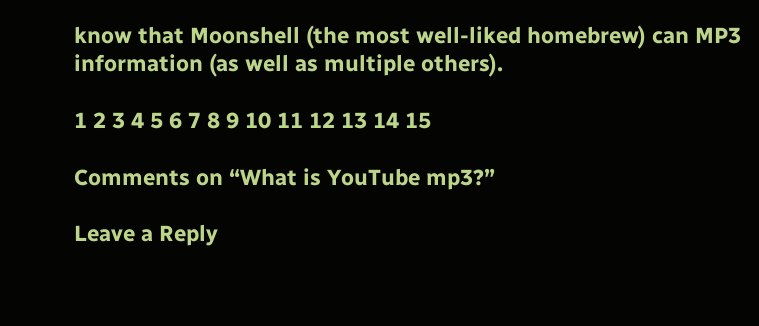know that Moonshell (the most well-liked homebrew) can MP3 information (as well as multiple others).

1 2 3 4 5 6 7 8 9 10 11 12 13 14 15

Comments on “What is YouTube mp3?”

Leave a Reply